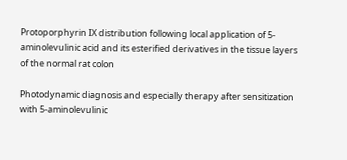Protoporphyrin IX distribution following local application of 5-aminolevulinic acid and its esterified derivatives in the tissue layers of the normal rat colon

Photodynamic diagnosis and especially therapy after sensitization with 5-aminolevulinic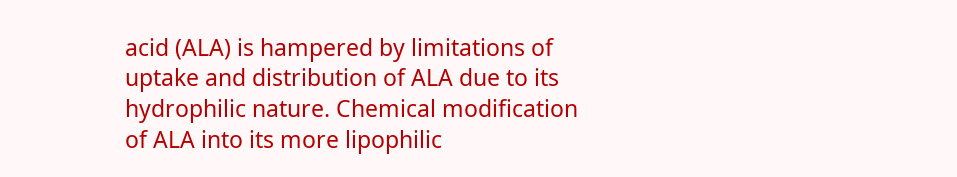acid (ALA) is hampered by limitations of uptake and distribution of ALA due to its hydrophilic nature. Chemical modification of ALA into its more lipophilic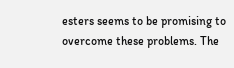esters seems to be promising to overcome these problems. The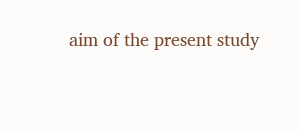aim of the present study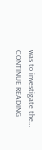was to investigate the… CONTINUE READING